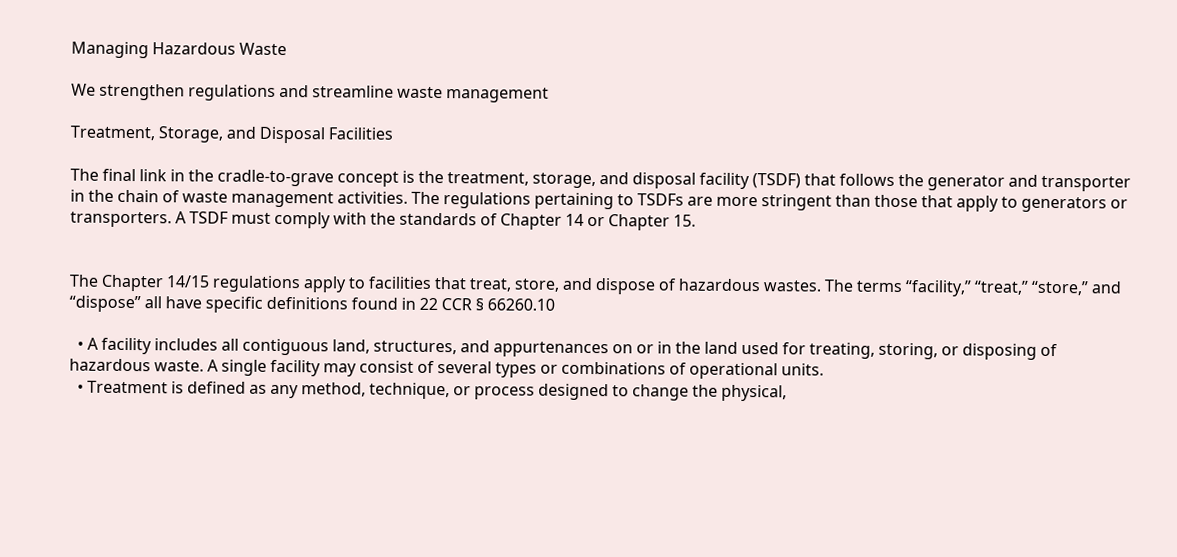Managing Hazardous Waste

We strengthen regulations and streamline waste management

Treatment, Storage, and Disposal Facilities

The final link in the cradle-to-grave concept is the treatment, storage, and disposal facility (TSDF) that follows the generator and transporter in the chain of waste management activities. The regulations pertaining to TSDFs are more stringent than those that apply to generators or transporters. A TSDF must comply with the standards of Chapter 14 or Chapter 15.


The Chapter 14/15 regulations apply to facilities that treat, store, and dispose of hazardous wastes. The terms “facility,” “treat,” “store,” and “dispose” all have specific definitions found in 22 CCR § 66260.10

  • A facility includes all contiguous land, structures, and appurtenances on or in the land used for treating, storing, or disposing of hazardous waste. A single facility may consist of several types or combinations of operational units.
  • Treatment is defined as any method, technique, or process designed to change the physical,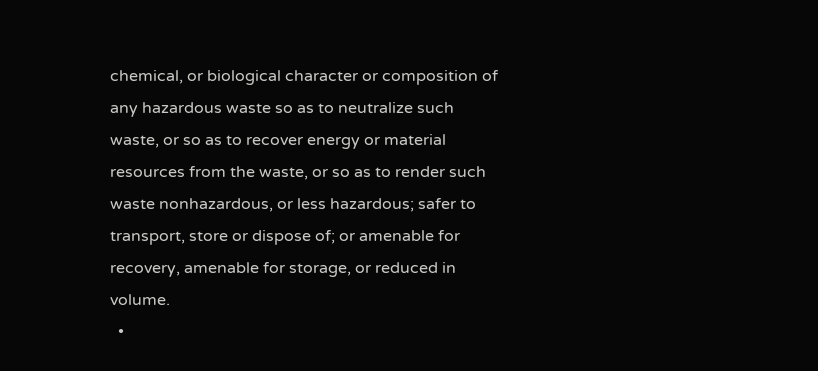chemical, or biological character or composition of any hazardous waste so as to neutralize such waste, or so as to recover energy or material resources from the waste, or so as to render such waste nonhazardous, or less hazardous; safer to transport, store or dispose of; or amenable for recovery, amenable for storage, or reduced in volume.
  •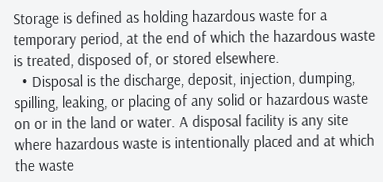Storage is defined as holding hazardous waste for a temporary period, at the end of which the hazardous waste is treated, disposed of, or stored elsewhere.
  • Disposal is the discharge, deposit, injection, dumping, spilling, leaking, or placing of any solid or hazardous waste on or in the land or water. A disposal facility is any site where hazardous waste is intentionally placed and at which the waste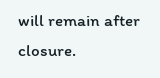will remain after closure.